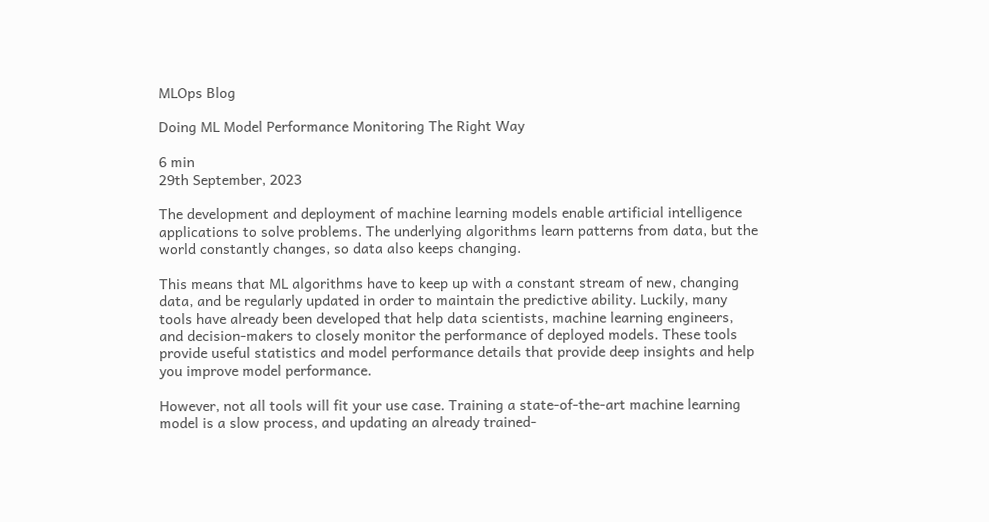MLOps Blog

Doing ML Model Performance Monitoring The Right Way

6 min
29th September, 2023

The development and deployment of machine learning models enable artificial intelligence applications to solve problems. The underlying algorithms learn patterns from data, but the world constantly changes, so data also keeps changing.

This means that ML algorithms have to keep up with a constant stream of new, changing data, and be regularly updated in order to maintain the predictive ability. Luckily, many tools have already been developed that help data scientists, machine learning engineers, and decision-makers to closely monitor the performance of deployed models. These tools provide useful statistics and model performance details that provide deep insights and help you improve model performance.

However, not all tools will fit your use case. Training a state-of-the-art machine learning model is a slow process, and updating an already trained-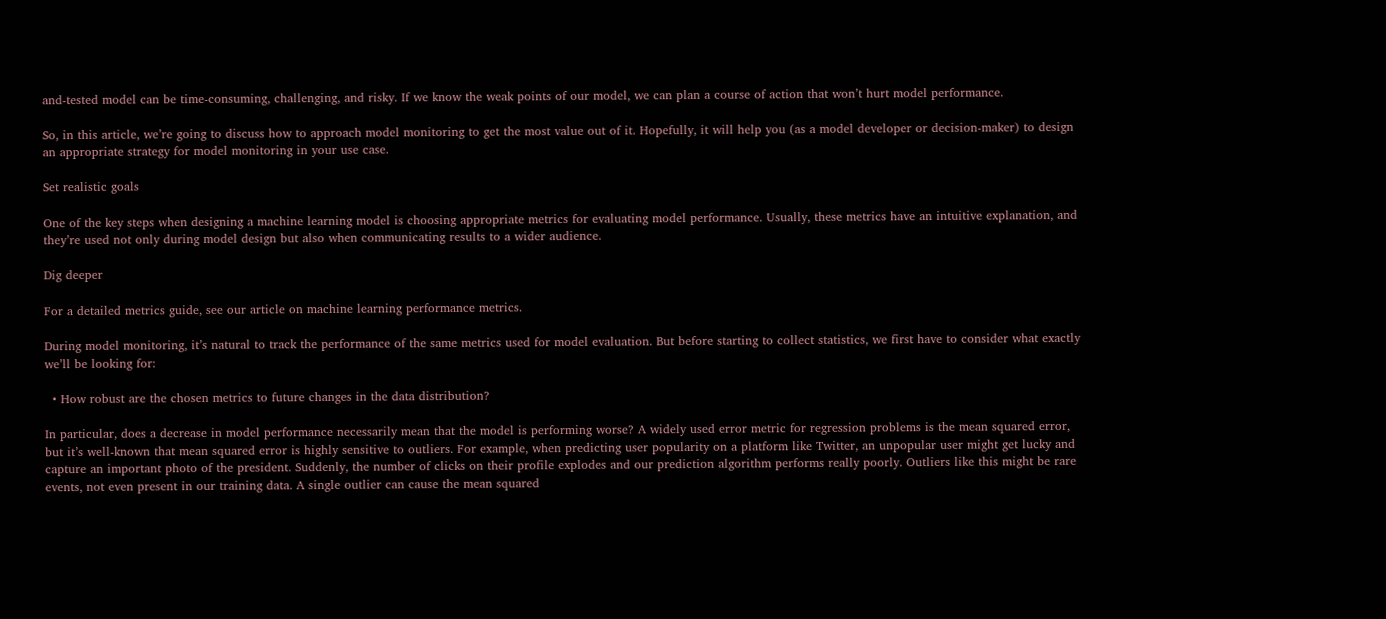and-tested model can be time-consuming, challenging, and risky. If we know the weak points of our model, we can plan a course of action that won’t hurt model performance.

So, in this article, we’re going to discuss how to approach model monitoring to get the most value out of it. Hopefully, it will help you (as a model developer or decision-maker) to design an appropriate strategy for model monitoring in your use case.

Set realistic goals

One of the key steps when designing a machine learning model is choosing appropriate metrics for evaluating model performance. Usually, these metrics have an intuitive explanation, and they’re used not only during model design but also when communicating results to a wider audience.

Dig deeper

For a detailed metrics guide, see our article on machine learning performance metrics.

During model monitoring, it’s natural to track the performance of the same metrics used for model evaluation. But before starting to collect statistics, we first have to consider what exactly we’ll be looking for:

  • How robust are the chosen metrics to future changes in the data distribution?

In particular, does a decrease in model performance necessarily mean that the model is performing worse? A widely used error metric for regression problems is the mean squared error, but it’s well-known that mean squared error is highly sensitive to outliers. For example, when predicting user popularity on a platform like Twitter, an unpopular user might get lucky and capture an important photo of the president. Suddenly, the number of clicks on their profile explodes and our prediction algorithm performs really poorly. Outliers like this might be rare events, not even present in our training data. A single outlier can cause the mean squared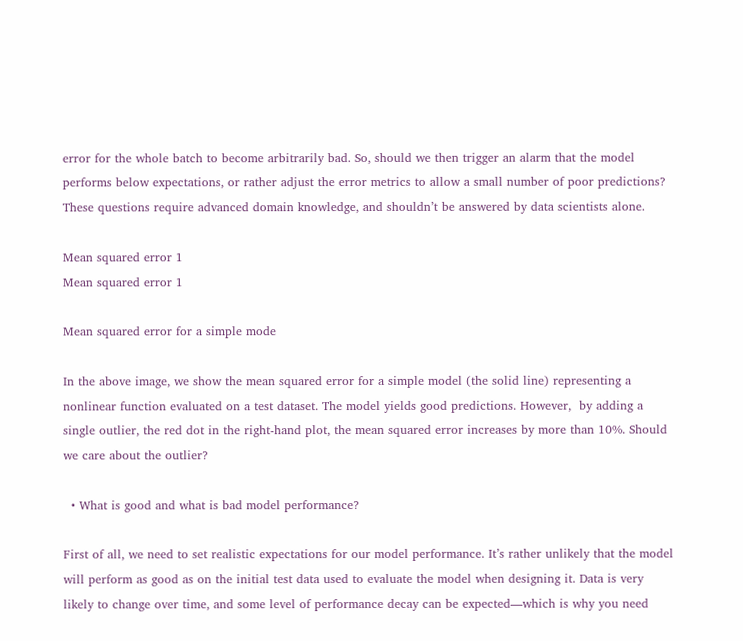error for the whole batch to become arbitrarily bad. So, should we then trigger an alarm that the model performs below expectations, or rather adjust the error metrics to allow a small number of poor predictions? These questions require advanced domain knowledge, and shouldn’t be answered by data scientists alone.

Mean squared error 1
Mean squared error 1

Mean squared error for a simple mode

In the above image, we show the mean squared error for a simple model (the solid line) representing a nonlinear function evaluated on a test dataset. The model yields good predictions. However,  by adding a single outlier, the red dot in the right-hand plot, the mean squared error increases by more than 10%. Should we care about the outlier?

  • What is good and what is bad model performance?

First of all, we need to set realistic expectations for our model performance. It’s rather unlikely that the model will perform as good as on the initial test data used to evaluate the model when designing it. Data is very likely to change over time, and some level of performance decay can be expected—which is why you need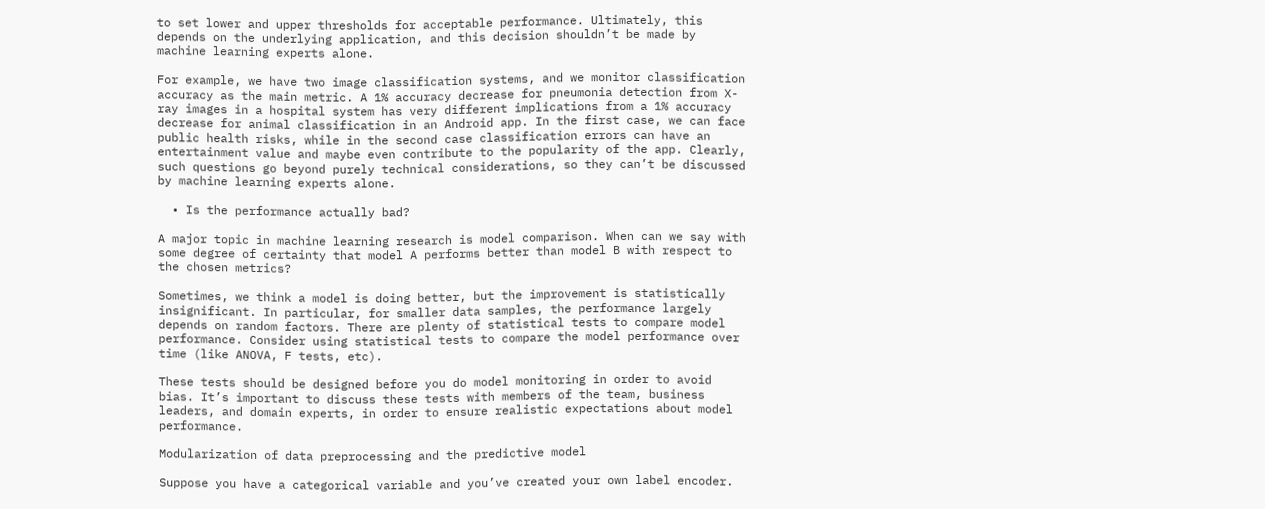to set lower and upper thresholds for acceptable performance. Ultimately, this depends on the underlying application, and this decision shouldn’t be made by machine learning experts alone.

For example, we have two image classification systems, and we monitor classification accuracy as the main metric. A 1% accuracy decrease for pneumonia detection from X-ray images in a hospital system has very different implications from a 1% accuracy decrease for animal classification in an Android app. In the first case, we can face public health risks, while in the second case classification errors can have an entertainment value and maybe even contribute to the popularity of the app. Clearly, such questions go beyond purely technical considerations, so they can’t be discussed by machine learning experts alone.

  • Is the performance actually bad?

A major topic in machine learning research is model comparison. When can we say with some degree of certainty that model A performs better than model B with respect to the chosen metrics?

Sometimes, we think a model is doing better, but the improvement is statistically insignificant. In particular, for smaller data samples, the performance largely depends on random factors. There are plenty of statistical tests to compare model performance. Consider using statistical tests to compare the model performance over time (like ANOVA, F tests, etc).

These tests should be designed before you do model monitoring in order to avoid bias. It’s important to discuss these tests with members of the team, business leaders, and domain experts, in order to ensure realistic expectations about model performance.

Modularization of data preprocessing and the predictive model

Suppose you have a categorical variable and you’ve created your own label encoder.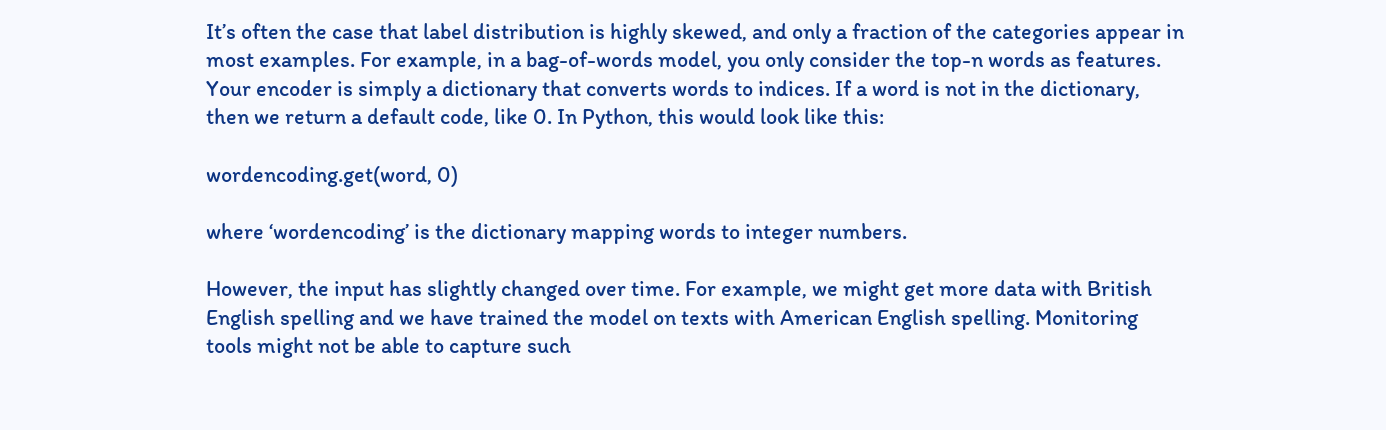It’s often the case that label distribution is highly skewed, and only a fraction of the categories appear in most examples. For example, in a bag-of-words model, you only consider the top-n words as features. Your encoder is simply a dictionary that converts words to indices. If a word is not in the dictionary, then we return a default code, like 0. In Python, this would look like this:

wordencoding.get(word, 0)

where ‘wordencoding’ is the dictionary mapping words to integer numbers.

However, the input has slightly changed over time. For example, we might get more data with British English spelling and we have trained the model on texts with American English spelling. Monitoring tools might not be able to capture such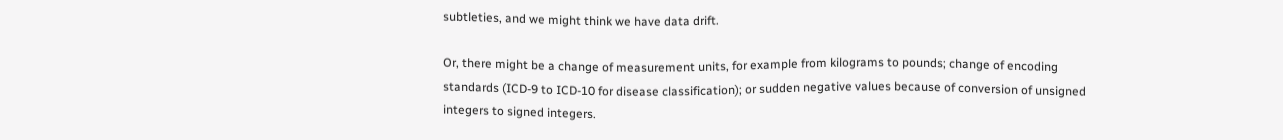subtleties, and we might think we have data drift.

Or, there might be a change of measurement units, for example from kilograms to pounds; change of encoding standards (ICD-9 to ICD-10 for disease classification); or sudden negative values because of conversion of unsigned integers to signed integers.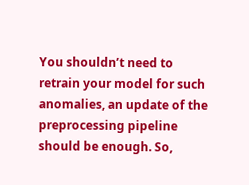You shouldn’t need to retrain your model for such anomalies, an update of the preprocessing pipeline should be enough. So,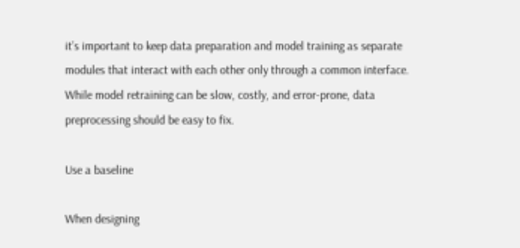it’s important to keep data preparation and model training as separate modules that interact with each other only through a common interface. While model retraining can be slow, costly, and error-prone, data preprocessing should be easy to fix.

Use a baseline

When designing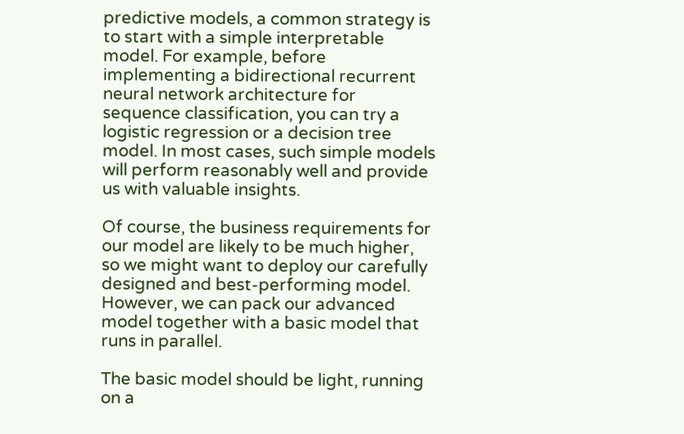predictive models, a common strategy is to start with a simple interpretable model. For example, before implementing a bidirectional recurrent neural network architecture for sequence classification, you can try a logistic regression or a decision tree model. In most cases, such simple models will perform reasonably well and provide us with valuable insights.

Of course, the business requirements for our model are likely to be much higher, so we might want to deploy our carefully designed and best-performing model. However, we can pack our advanced model together with a basic model that runs in parallel.

The basic model should be light, running on a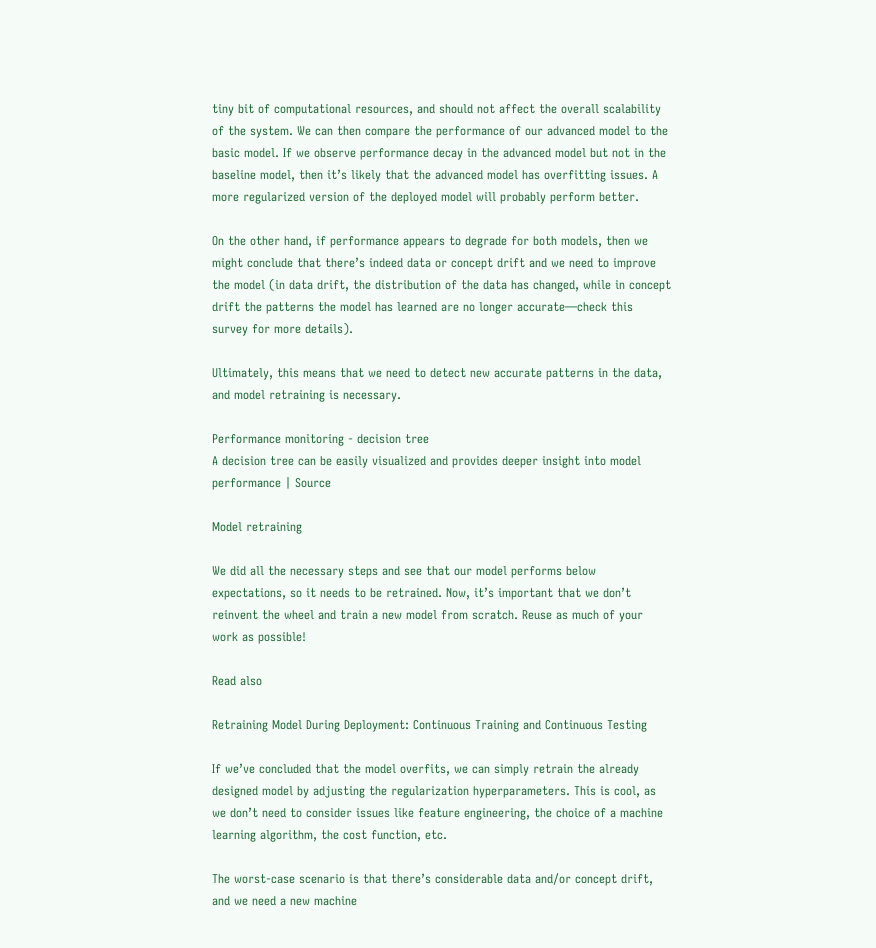tiny bit of computational resources, and should not affect the overall scalability of the system. We can then compare the performance of our advanced model to the basic model. If we observe performance decay in the advanced model but not in the baseline model, then it’s likely that the advanced model has overfitting issues. A more regularized version of the deployed model will probably perform better.

On the other hand, if performance appears to degrade for both models, then we might conclude that there’s indeed data or concept drift and we need to improve the model (in data drift, the distribution of the data has changed, while in concept drift the patterns the model has learned are no longer accurate—check this survey for more details).

Ultimately, this means that we need to detect new accurate patterns in the data, and model retraining is necessary.

Performance monitoring - decision tree
A decision tree can be easily visualized and provides deeper insight into model performance | Source

Model retraining

We did all the necessary steps and see that our model performs below expectations, so it needs to be retrained. Now, it’s important that we don’t reinvent the wheel and train a new model from scratch. Reuse as much of your work as possible!

Read also

Retraining Model During Deployment: Continuous Training and Continuous Testing

If we’ve concluded that the model overfits, we can simply retrain the already designed model by adjusting the regularization hyperparameters. This is cool, as we don’t need to consider issues like feature engineering, the choice of a machine learning algorithm, the cost function, etc.

The worst-case scenario is that there’s considerable data and/or concept drift, and we need a new machine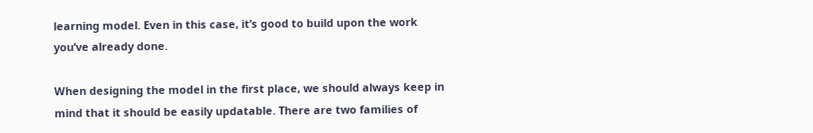learning model. Even in this case, it’s good to build upon the work you’ve already done.

When designing the model in the first place, we should always keep in mind that it should be easily updatable. There are two families of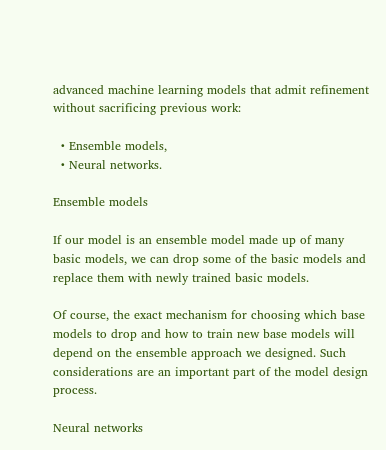advanced machine learning models that admit refinement without sacrificing previous work:

  • Ensemble models,
  • Neural networks.

Ensemble models

If our model is an ensemble model made up of many basic models, we can drop some of the basic models and replace them with newly trained basic models.

Of course, the exact mechanism for choosing which base models to drop and how to train new base models will depend on the ensemble approach we designed. Such considerations are an important part of the model design process.

Neural networks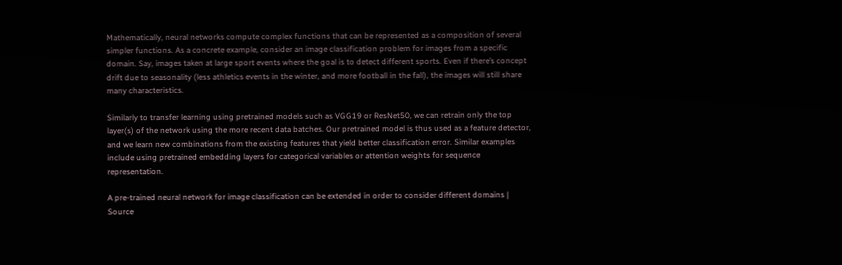Mathematically, neural networks compute complex functions that can be represented as a composition of several simpler functions. As a concrete example, consider an image classification problem for images from a specific domain. Say, images taken at large sport events where the goal is to detect different sports. Even if there’s concept drift due to seasonality (less athletics events in the winter, and more football in the fall), the images will still share many characteristics.

Similarly to transfer learning using pretrained models such as VGG19 or ResNet50, we can retrain only the top layer(s) of the network using the more recent data batches. Our pretrained model is thus used as a feature detector, and we learn new combinations from the existing features that yield better classification error. Similar examples include using pretrained embedding layers for categorical variables or attention weights for sequence representation.

A pre-trained neural network for image classification can be extended in order to consider different domains | Source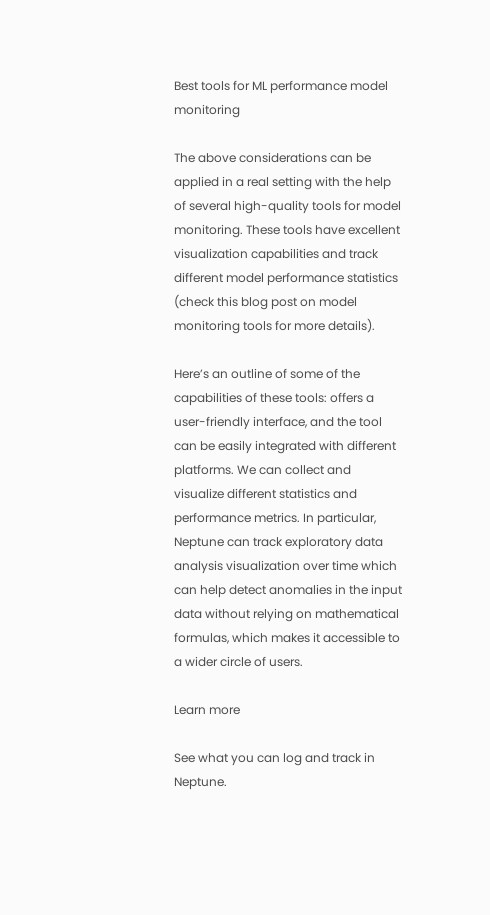Best tools for ML performance model monitoring

The above considerations can be applied in a real setting with the help of several high-quality tools for model monitoring. These tools have excellent visualization capabilities and track different model performance statistics (check this blog post on model monitoring tools for more details).

Here’s an outline of some of the capabilities of these tools: offers a user-friendly interface, and the tool can be easily integrated with different platforms. We can collect and visualize different statistics and performance metrics. In particular, Neptune can track exploratory data analysis visualization over time which can help detect anomalies in the input data without relying on mathematical formulas, which makes it accessible to a wider circle of users.

Learn more

See what you can log and track in Neptune.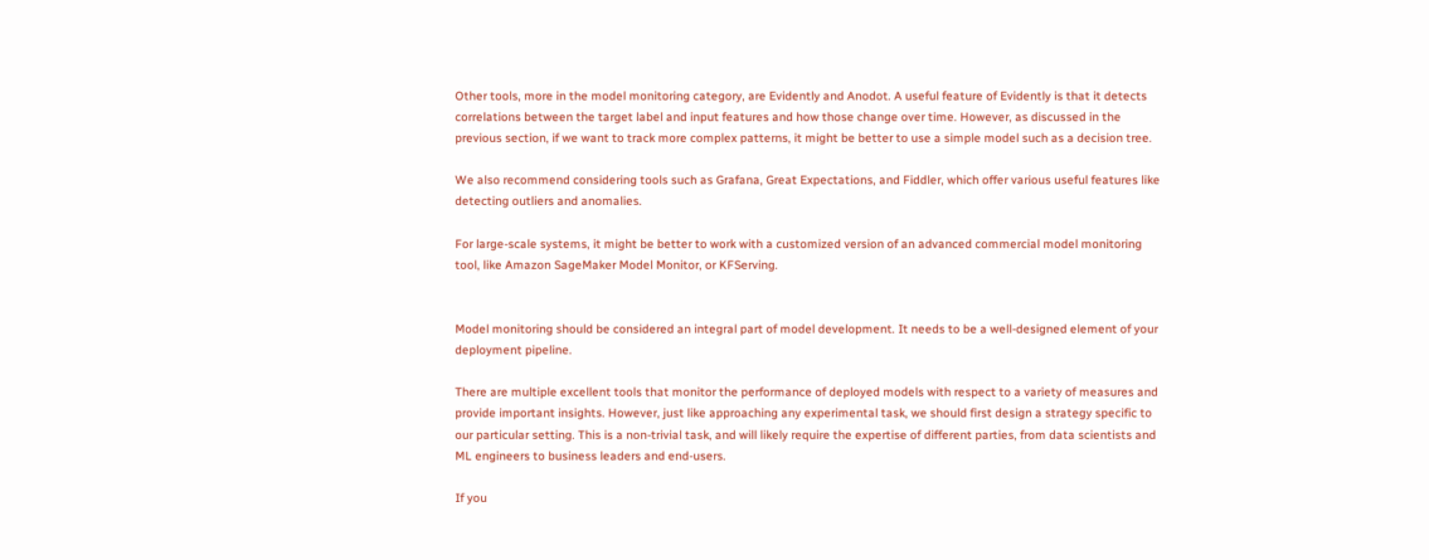Other tools, more in the model monitoring category, are Evidently and Anodot. A useful feature of Evidently is that it detects correlations between the target label and input features and how those change over time. However, as discussed in the previous section, if we want to track more complex patterns, it might be better to use a simple model such as a decision tree.

We also recommend considering tools such as Grafana, Great Expectations, and Fiddler, which offer various useful features like detecting outliers and anomalies.

For large-scale systems, it might be better to work with a customized version of an advanced commercial model monitoring tool, like Amazon SageMaker Model Monitor, or KFServing.


Model monitoring should be considered an integral part of model development. It needs to be a well-designed element of your deployment pipeline.

There are multiple excellent tools that monitor the performance of deployed models with respect to a variety of measures and provide important insights. However, just like approaching any experimental task, we should first design a strategy specific to our particular setting. This is a non-trivial task, and will likely require the expertise of different parties, from data scientists and ML engineers to business leaders and end-users.

If you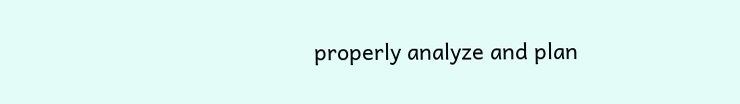properly analyze and plan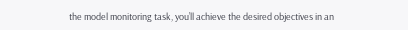the model monitoring task, you’ll achieve the desired objectives in an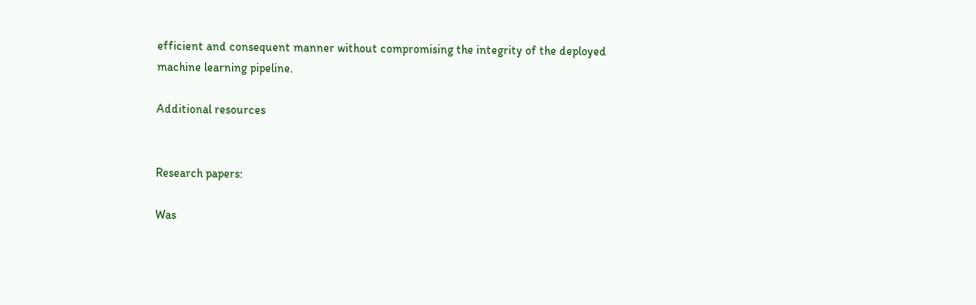efficient and consequent manner without compromising the integrity of the deployed machine learning pipeline.

Additional resources


Research papers:

Was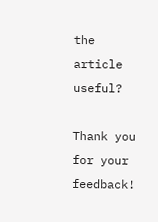the article useful?

Thank you for your feedback!